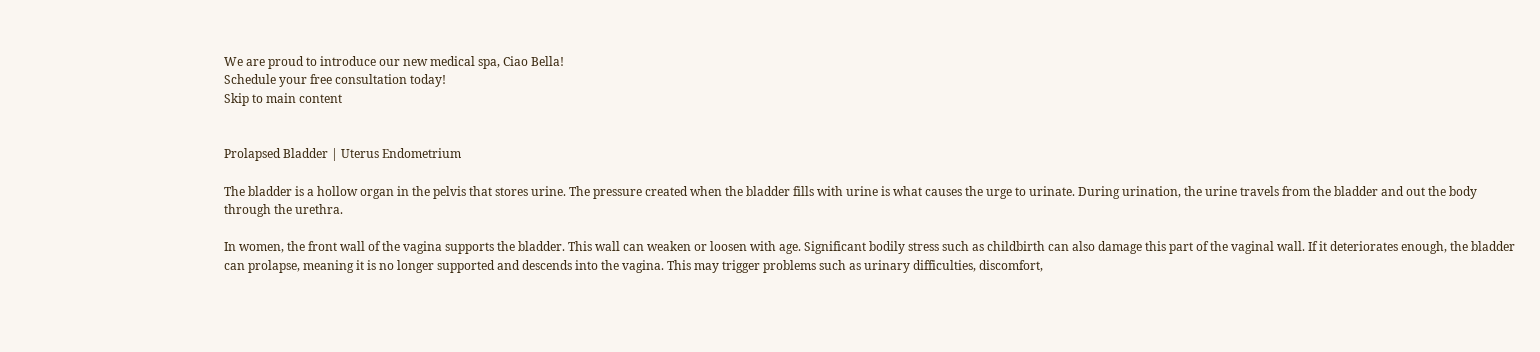We are proud to introduce our new medical spa, Ciao Bella!
Schedule your free consultation today!
Skip to main content


Prolapsed Bladder | Uterus Endometrium

The bladder is a hollow organ in the pelvis that stores urine. The pressure created when the bladder fills with urine is what causes the urge to urinate. During urination, the urine travels from the bladder and out the body through the urethra.

In women, the front wall of the vagina supports the bladder. This wall can weaken or loosen with age. Significant bodily stress such as childbirth can also damage this part of the vaginal wall. If it deteriorates enough, the bladder can prolapse, meaning it is no longer supported and descends into the vagina. This may trigger problems such as urinary difficulties, discomfort,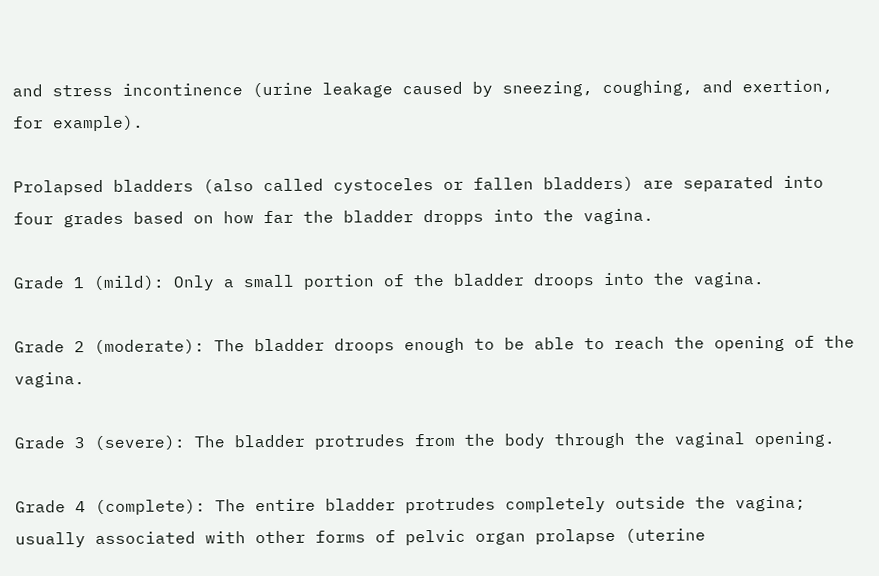and stress incontinence (urine leakage caused by sneezing, coughing, and exertion, for example).

Prolapsed bladders (also called cystoceles or fallen bladders) are separated into four grades based on how far the bladder dropps into the vagina.

Grade 1 (mild): Only a small portion of the bladder droops into the vagina.

Grade 2 (moderate): The bladder droops enough to be able to reach the opening of the vagina.

Grade 3 (severe): The bladder protrudes from the body through the vaginal opening.

Grade 4 (complete): The entire bladder protrudes completely outside the vagina; usually associated with other forms of pelvic organ prolapse (uterine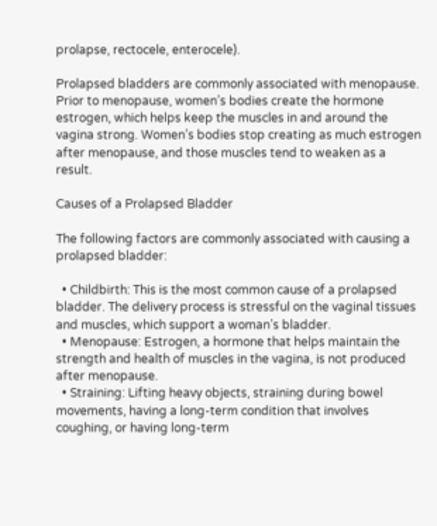prolapse, rectocele, enterocele).

Prolapsed bladders are commonly associated with menopause. Prior to menopause, women’s bodies create the hormone estrogen, which helps keep the muscles in and around the vagina strong. Women’s bodies stop creating as much estrogen after menopause, and those muscles tend to weaken as a result.

Causes of a Prolapsed Bladder

The following factors are commonly associated with causing a prolapsed bladder:

  • Childbirth: This is the most common cause of a prolapsed bladder. The delivery process is stressful on the vaginal tissues and muscles, which support a woman’s bladder.
  • Menopause: Estrogen, a hormone that helps maintain the strength and health of muscles in the vagina, is not produced after menopause.
  • Straining: Lifting heavy objects, straining during bowel movements, having a long-term condition that involves coughing, or having long-term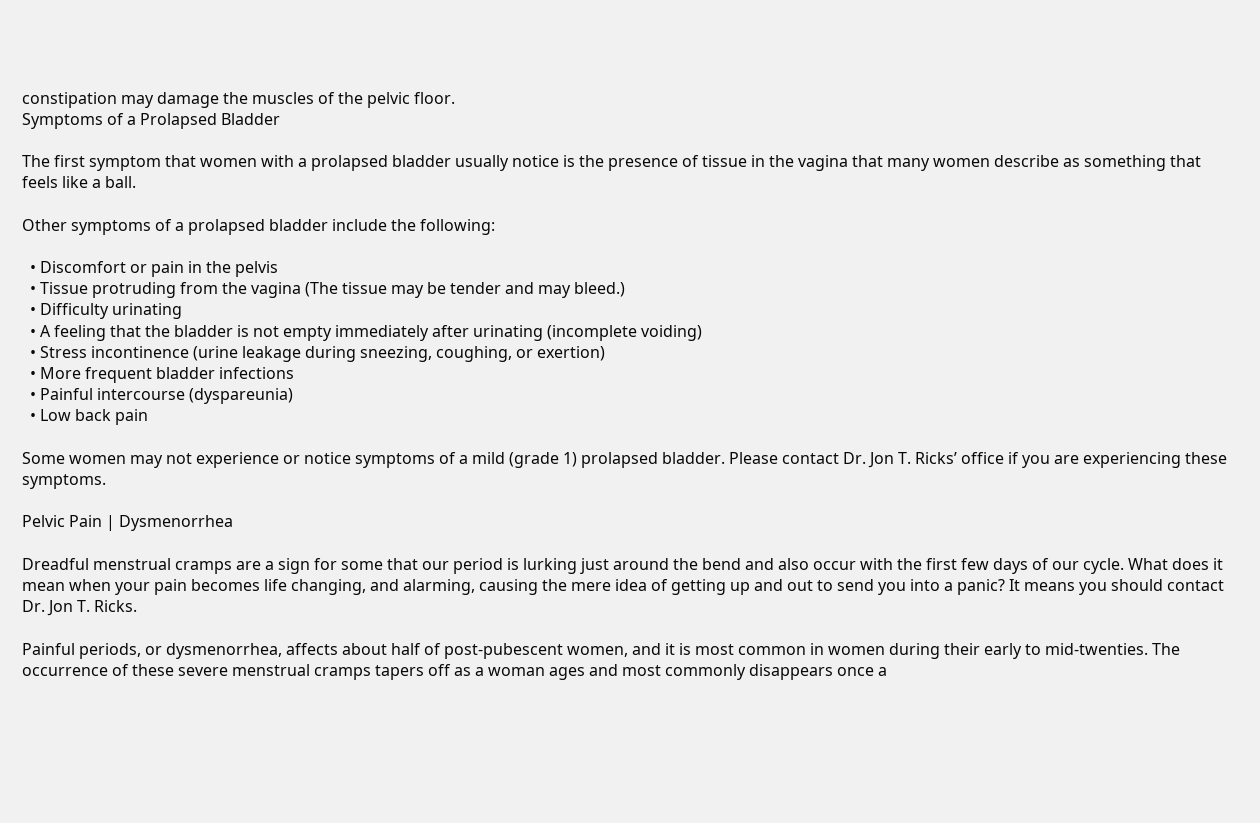constipation may damage the muscles of the pelvic floor.
Symptoms of a Prolapsed Bladder

The first symptom that women with a prolapsed bladder usually notice is the presence of tissue in the vagina that many women describe as something that feels like a ball.

Other symptoms of a prolapsed bladder include the following:

  • Discomfort or pain in the pelvis
  • Tissue protruding from the vagina (The tissue may be tender and may bleed.)
  • Difficulty urinating
  • A feeling that the bladder is not empty immediately after urinating (incomplete voiding)
  • Stress incontinence (urine leakage during sneezing, coughing, or exertion)
  • More frequent bladder infections
  • Painful intercourse (dyspareunia)
  • Low back pain

Some women may not experience or notice symptoms of a mild (grade 1) prolapsed bladder. Please contact Dr. Jon T. Ricks’ office if you are experiencing these symptoms.

Pelvic Pain | Dysmenorrhea

Dreadful menstrual cramps are a sign for some that our period is lurking just around the bend and also occur with the first few days of our cycle. What does it mean when your pain becomes life changing, and alarming, causing the mere idea of getting up and out to send you into a panic? It means you should contact Dr. Jon T. Ricks.

Painful periods, or dysmenorrhea, affects about half of post-pubescent women, and it is most common in women during their early to mid-twenties. The occurrence of these severe menstrual cramps tapers off as a woman ages and most commonly disappears once a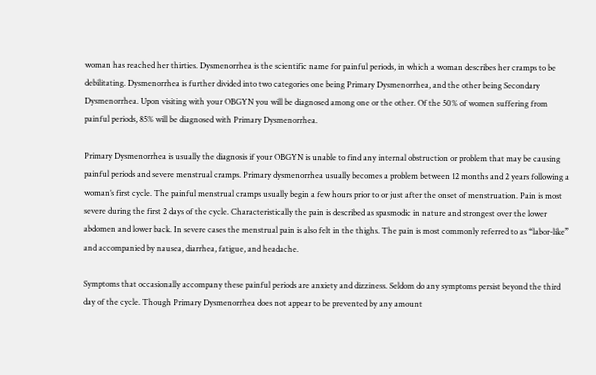woman has reached her thirties. Dysmenorrhea is the scientific name for painful periods, in which a woman describes her cramps to be debilitating. Dysmenorrhea is further divided into two categories one being Primary Dysmenorrhea, and the other being Secondary Dysmenorrhea. Upon visiting with your OBGYN you will be diagnosed among one or the other. Of the 50% of women suffering from painful periods, 85% will be diagnosed with Primary Dysmenorrhea.

Primary Dysmenorrhea is usually the diagnosis if your OBGYN is unable to find any internal obstruction or problem that may be causing painful periods and severe menstrual cramps. Primary dysmenorrhea usually becomes a problem between 12 months and 2 years following a woman’s first cycle. The painful menstrual cramps usually begin a few hours prior to or just after the onset of menstruation. Pain is most severe during the first 2 days of the cycle. Characteristically the pain is described as spasmodic in nature and strongest over the lower abdomen and lower back. In severe cases the menstrual pain is also felt in the thighs. The pain is most commonly referred to as “labor-like” and accompanied by nausea, diarrhea, fatigue, and headache.

Symptoms that occasionally accompany these painful periods are anxiety and dizziness. Seldom do any symptoms persist beyond the third day of the cycle. Though Primary Dysmenorrhea does not appear to be prevented by any amount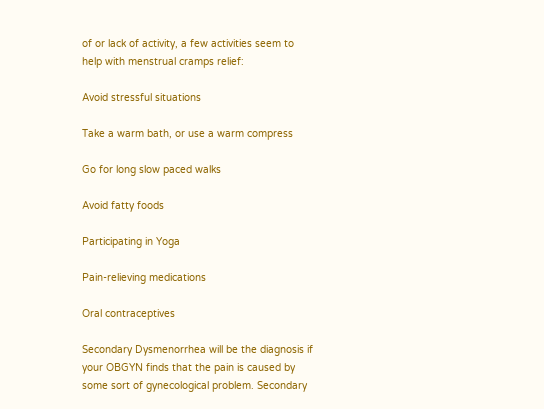of or lack of activity, a few activities seem to help with menstrual cramps relief:

Avoid stressful situations

Take a warm bath, or use a warm compress

Go for long slow paced walks

Avoid fatty foods

Participating in Yoga

Pain-relieving medications

Oral contraceptives

Secondary Dysmenorrhea will be the diagnosis if your OBGYN finds that the pain is caused by some sort of gynecological problem. Secondary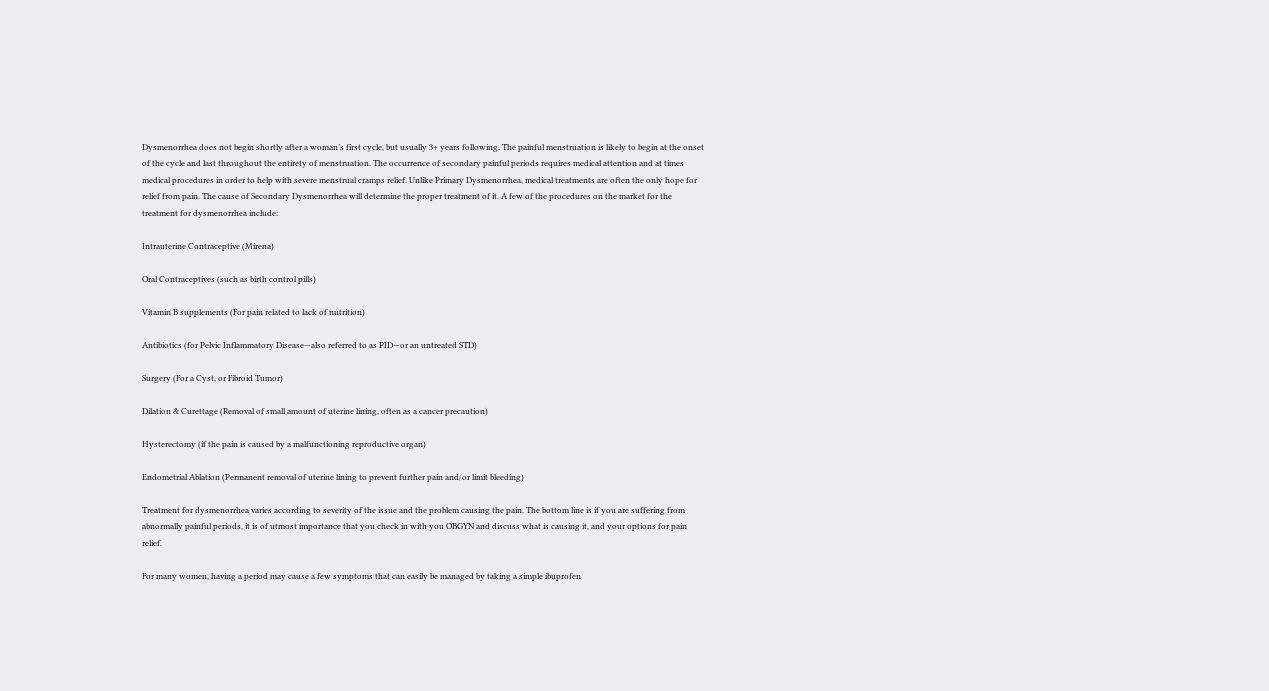Dysmenorrhea does not begin shortly after a woman’s first cycle, but usually 3+ years following. The painful menstruation is likely to begin at the onset of the cycle and last throughout the entirety of menstruation. The occurrence of secondary painful periods requires medical attention and at times medical procedures in order to help with severe menstrual cramps relief. Unlike Primary Dysmenorrhea, medical treatments are often the only hope for relief from pain. The cause of Secondary Dysmenorrhea will determine the proper treatment of it. A few of the procedures on the market for the treatment for dysmenorrhea include:

Intrauterine Contraceptive (Mirena)

Oral Contraceptives (such as birth control pills)

Vitamin B supplements (For pain related to lack of nutrition)

Antibiotics (for Pelvic Inflammatory Disease—also referred to as PID—or an untreated STD)

Surgery (For a Cyst, or Fibroid Tumor)

Dilation & Curettage (Removal of small amount of uterine lining, often as a cancer precaution)

Hysterectomy (if the pain is caused by a malfunctioning reproductive organ)

Endometrial Ablation (Permanent removal of uterine lining to prevent further pain and/or limit bleeding)

Treatment for dysmenorrhea varies according to severity of the issue and the problem causing the pain. The bottom line is if you are suffering from abnormally painful periods, it is of utmost importance that you check in with you OBGYN and discuss what is causing it, and your options for pain relief.

For many women, having a period may cause a few symptoms that can easily be managed by taking a simple ibuprofen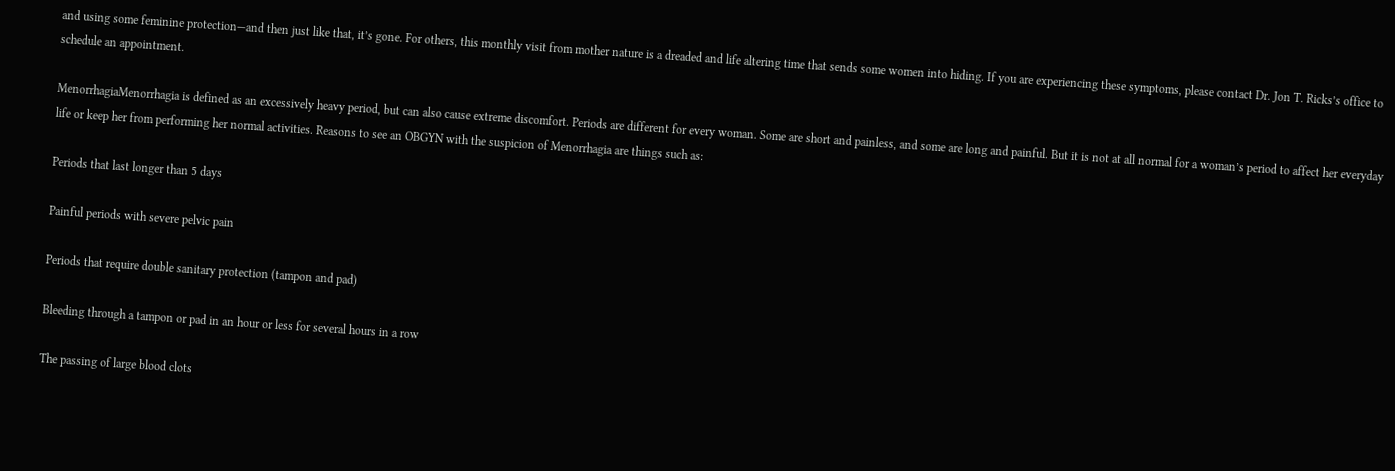and using some feminine protection—and then just like that, it’s gone. For others, this monthly visit from mother nature is a dreaded and life altering time that sends some women into hiding. If you are experiencing these symptoms, please contact Dr. Jon T. Ricks’s office to schedule an appointment.

MenorrhagiaMenorrhagia is defined as an excessively heavy period, but can also cause extreme discomfort. Periods are different for every woman. Some are short and painless, and some are long and painful. But it is not at all normal for a woman’s period to affect her everyday life or keep her from performing her normal activities. Reasons to see an OBGYN with the suspicion of Menorrhagia are things such as:

Periods that last longer than 5 days

Painful periods with severe pelvic pain

Periods that require double sanitary protection (tampon and pad)

Bleeding through a tampon or pad in an hour or less for several hours in a row

The passing of large blood clots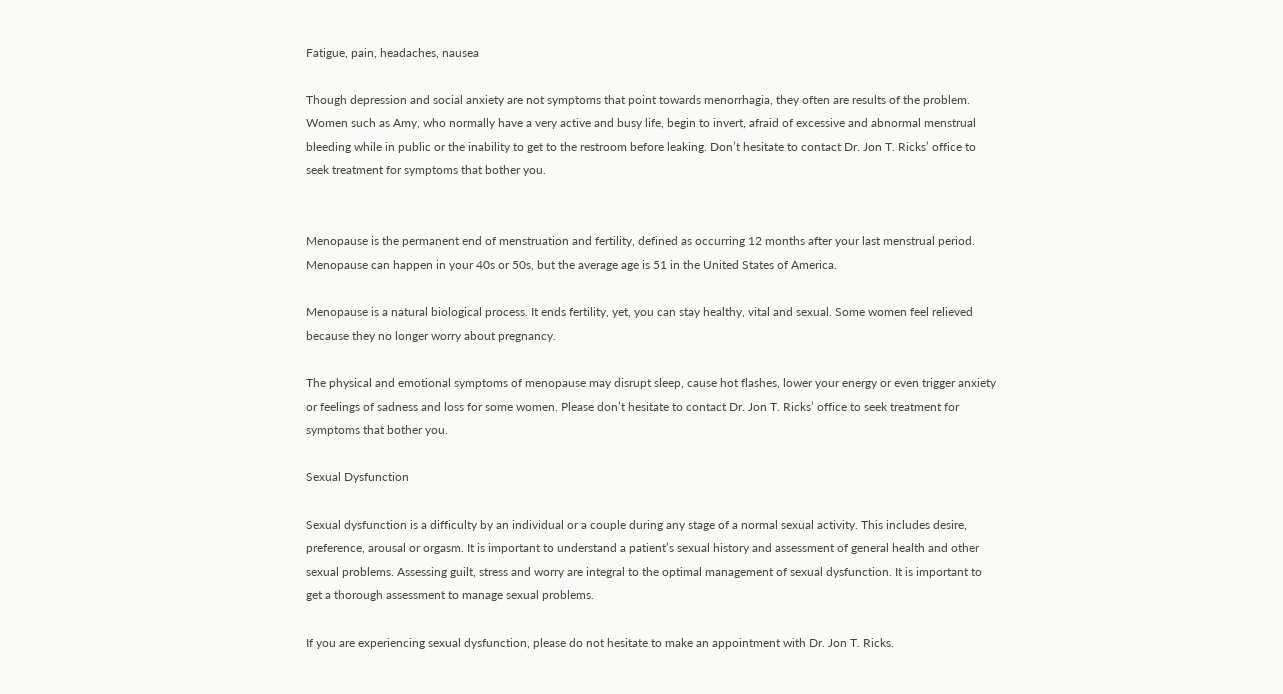Fatigue, pain, headaches, nausea

Though depression and social anxiety are not symptoms that point towards menorrhagia, they often are results of the problem. Women such as Amy, who normally have a very active and busy life, begin to invert, afraid of excessive and abnormal menstrual bleeding while in public or the inability to get to the restroom before leaking. Don’t hesitate to contact Dr. Jon T. Ricks’ office to seek treatment for symptoms that bother you.


Menopause is the permanent end of menstruation and fertility, defined as occurring 12 months after your last menstrual period. Menopause can happen in your 40s or 50s, but the average age is 51 in the United States of America.

Menopause is a natural biological process. It ends fertility, yet, you can stay healthy, vital and sexual. Some women feel relieved because they no longer worry about pregnancy.

The physical and emotional symptoms of menopause may disrupt sleep, cause hot flashes, lower your energy or even trigger anxiety or feelings of sadness and loss for some women. Please don’t hesitate to contact Dr. Jon T. Ricks’ office to seek treatment for symptoms that bother you.

Sexual Dysfunction

Sexual dysfunction is a difficulty by an individual or a couple during any stage of a normal sexual activity. This includes desire, preference, arousal or orgasm. It is important to understand a patient’s sexual history and assessment of general health and other sexual problems. Assessing guilt, stress and worry are integral to the optimal management of sexual dysfunction. It is important to get a thorough assessment to manage sexual problems.

If you are experiencing sexual dysfunction, please do not hesitate to make an appointment with Dr. Jon T. Ricks.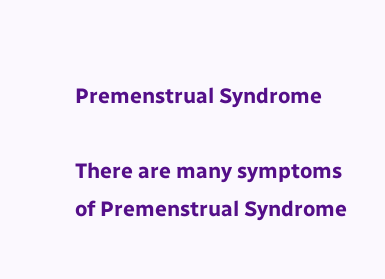Premenstrual Syndrome

There are many symptoms of Premenstrual Syndrome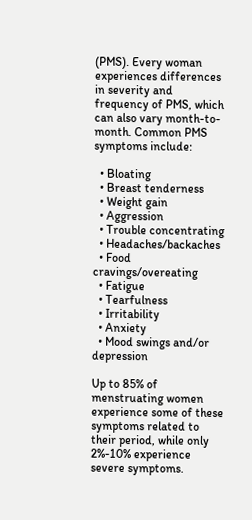(PMS). Every woman experiences differences in severity and frequency of PMS, which can also vary month-to-month. Common PMS symptoms include:

  • Bloating
  • Breast tenderness
  • Weight gain
  • Aggression
  • Trouble concentrating
  • Headaches/backaches
  • Food cravings/overeating
  • Fatigue
  • Tearfulness
  • Irritability
  • Anxiety
  • Mood swings and/or depression

Up to 85% of menstruating women experience some of these symptoms related to their period, while only 2%-10% experience severe symptoms.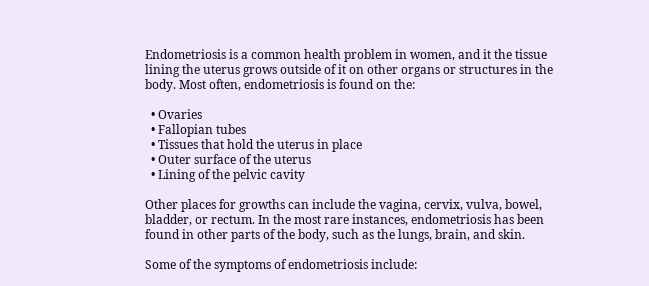Endometriosis is a common health problem in women, and it the tissue lining the uterus grows outside of it on other organs or structures in the body. Most often, endometriosis is found on the:

  • Ovaries
  • Fallopian tubes
  • Tissues that hold the uterus in place
  • Outer surface of the uterus
  • Lining of the pelvic cavity

Other places for growths can include the vagina, cervix, vulva, bowel, bladder, or rectum. In the most rare instances, endometriosis has been found in other parts of the body, such as the lungs, brain, and skin.

Some of the symptoms of endometriosis include: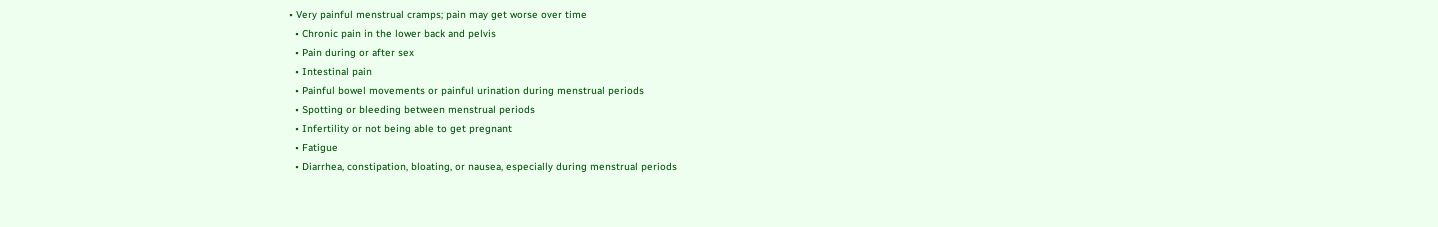• Very painful menstrual cramps; pain may get worse over time
  • Chronic pain in the lower back and pelvis
  • Pain during or after sex
  • Intestinal pain
  • Painful bowel movements or painful urination during menstrual periods
  • Spotting or bleeding between menstrual periods
  • Infertility or not being able to get pregnant
  • Fatigue
  • Diarrhea, constipation, bloating, or nausea, especially during menstrual periods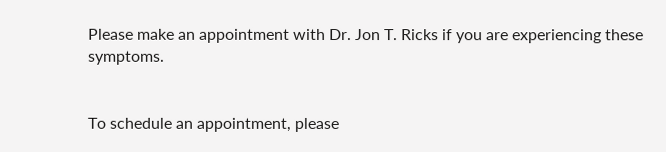Please make an appointment with Dr. Jon T. Ricks if you are experiencing these symptoms.


To schedule an appointment, please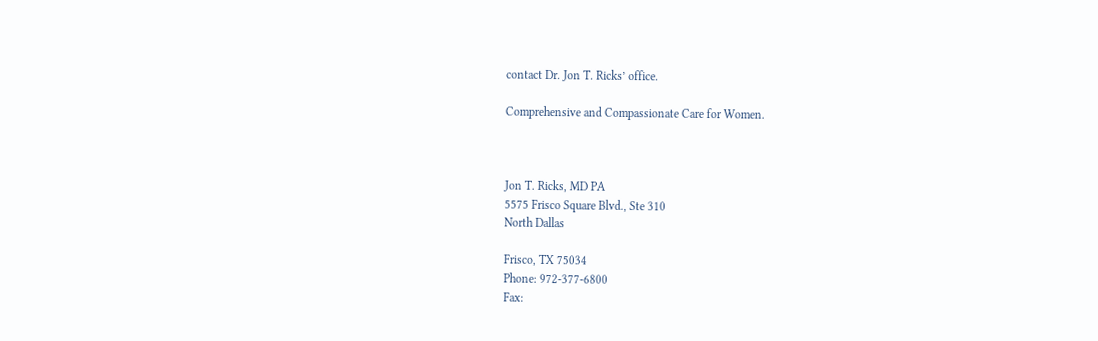contact Dr. Jon T. Ricks’ office.

Comprehensive and Compassionate Care for Women.



Jon T. Ricks, MD PA
5575 Frisco Square Blvd., Ste 310
North Dallas

Frisco, TX 75034
Phone: 972-377-6800
Fax: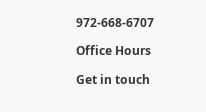972-668-6707

Office Hours

Get in touch